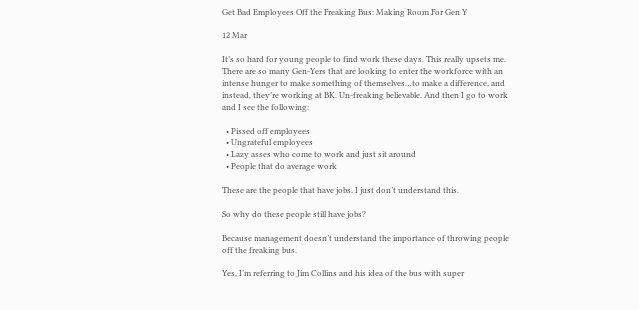Get Bad Employees Off the Freaking Bus: Making Room For Gen Y

12 Mar

It’s so hard for young people to find work these days. This really upsets me. There are so many Gen-Yers that are looking to enter the workforce with an intense hunger to make something of themselves…to make a difference, and instead, they’re working at BK. Un-freaking believable. And then I go to work and I see the following:

  • Pissed off employees
  • Ungrateful employees
  • Lazy asses who come to work and just sit around
  • People that do average work

These are the people that have jobs. I just don’t understand this.

So why do these people still have jobs?

Because management doesn’t understand the importance of throwing people off the freaking bus.

Yes, I’m referring to Jim Collins and his idea of the bus with super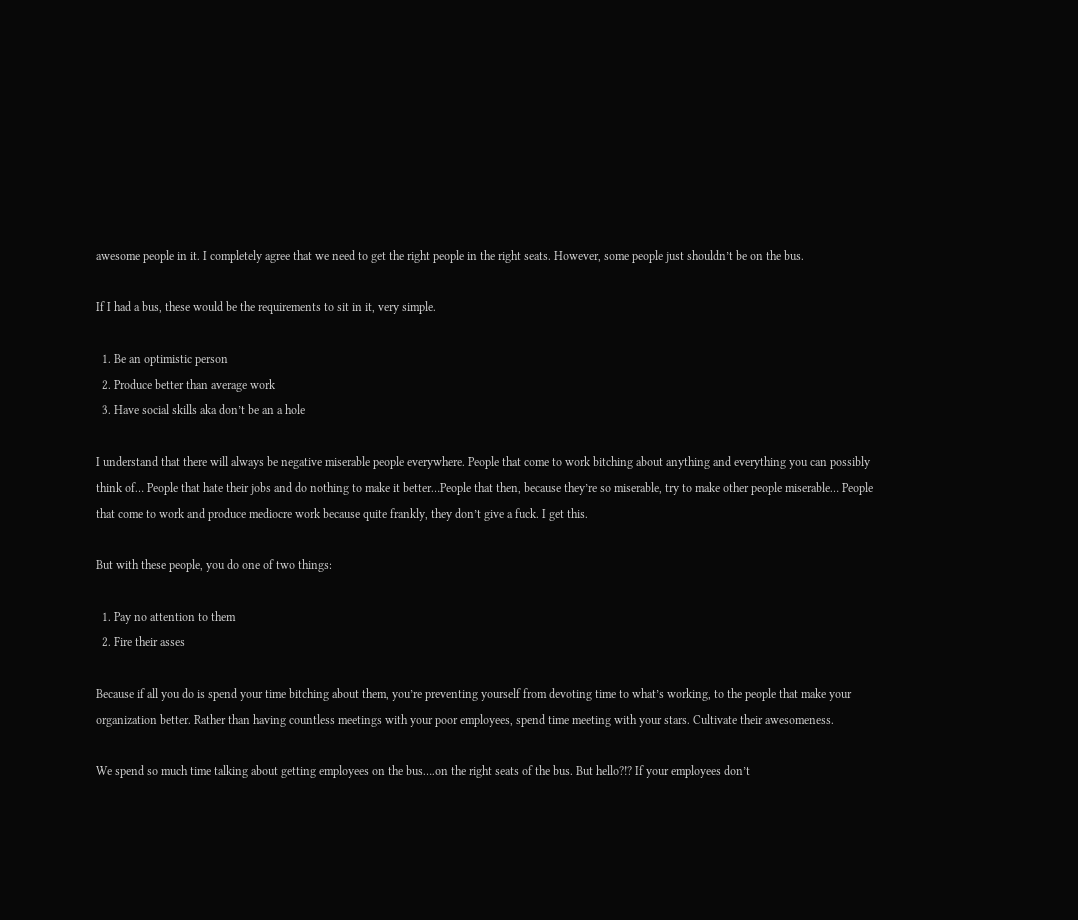awesome people in it. I completely agree that we need to get the right people in the right seats. However, some people just shouldn’t be on the bus.

If I had a bus, these would be the requirements to sit in it, very simple.

  1. Be an optimistic person
  2. Produce better than average work
  3. Have social skills aka don’t be an a hole

I understand that there will always be negative miserable people everywhere. People that come to work bitching about anything and everything you can possibly think of… People that hate their jobs and do nothing to make it better…People that then, because they’re so miserable, try to make other people miserable… People that come to work and produce mediocre work because quite frankly, they don’t give a fuck. I get this.

But with these people, you do one of two things:

  1. Pay no attention to them
  2. Fire their asses

Because if all you do is spend your time bitching about them, you’re preventing yourself from devoting time to what’s working, to the people that make your organization better. Rather than having countless meetings with your poor employees, spend time meeting with your stars. Cultivate their awesomeness.

We spend so much time talking about getting employees on the bus….on the right seats of the bus. But hello?!? If your employees don’t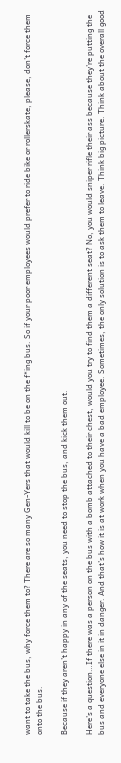want to take the bus, why force them to? There are so many Gen-Yers that would kill to be on the f*ing bus. So if your poor employees would prefer to ride bike or rollerskate, please, don’t force them onto the bus.

Because if they aren’t happy in any of the seats, you need to stop the bus, and kick them out.

Here’s a question…If there was a person on the bus with a bomb attached to their chest, would you try to find them a different seat? No, you would sniper rifle their ass because they’re putting the bus and everyone else in it in danger. And that’s how it is at work when you have a bad employee. Sometimes, the only solution is to ask them to leave. Think big picture. Think about the overall good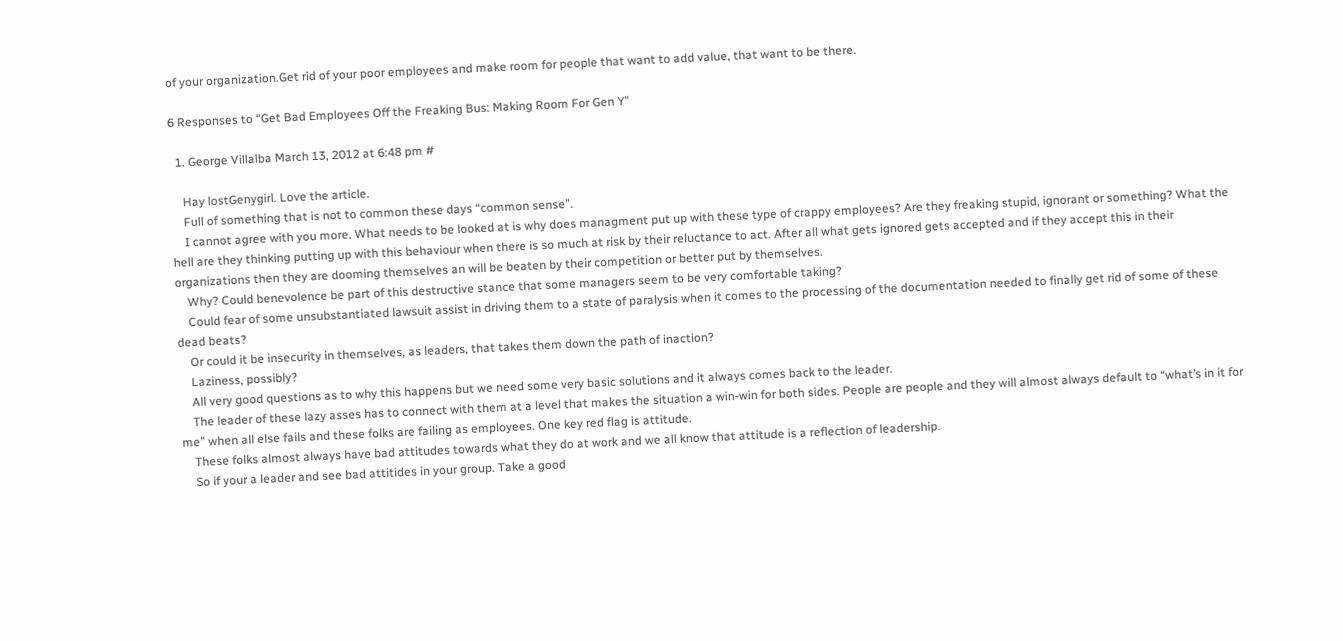of your organization.Get rid of your poor employees and make room for people that want to add value, that want to be there.

6 Responses to “Get Bad Employees Off the Freaking Bus: Making Room For Gen Y”

  1. George Villalba March 13, 2012 at 6:48 pm #

    Hay lostGenygirl. Love the article.
    Full of something that is not to common these days “common sense”.
    I cannot agree with you more. What needs to be looked at is why does managment put up with these type of crappy employees? Are they freaking stupid, ignorant or something? What the hell are they thinking putting up with this behaviour when there is so much at risk by their reluctance to act. After all what gets ignored gets accepted and if they accept this in their organizations then they are dooming themselves an will be beaten by their competition or better put by themselves.
    Why? Could benevolence be part of this destructive stance that some managers seem to be very comfortable taking?
    Could fear of some unsubstantiated lawsuit assist in driving them to a state of paralysis when it comes to the processing of the documentation needed to finally get rid of some of these dead beats?
    Or could it be insecurity in themselves, as leaders, that takes them down the path of inaction?
    Laziness, possibly?
    All very good questions as to why this happens but we need some very basic solutions and it always comes back to the leader.
    The leader of these lazy asses has to connect with them at a level that makes the situation a win-win for both sides. People are people and they will almost always default to “what’s in it for me” when all else fails and these folks are failing as employees. One key red flag is attitude.
    These folks almost always have bad attitudes towards what they do at work and we all know that attitude is a reflection of leadership.
    So if your a leader and see bad attitides in your group. Take a good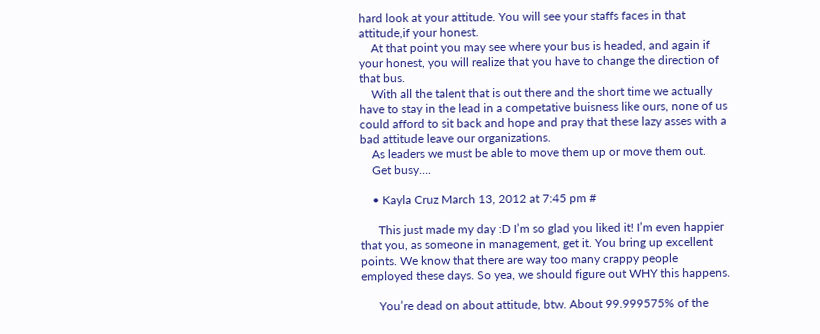hard look at your attitude. You will see your staffs faces in that attitude,if your honest.
    At that point you may see where your bus is headed, and again if your honest, you will realize that you have to change the direction of that bus.
    With all the talent that is out there and the short time we actually have to stay in the lead in a competative buisness like ours, none of us could afford to sit back and hope and pray that these lazy asses with a bad attitude leave our organizations.
    As leaders we must be able to move them up or move them out.
    Get busy….

    • Kayla Cruz March 13, 2012 at 7:45 pm #

      This just made my day :D I’m so glad you liked it! I’m even happier that you, as someone in management, get it. You bring up excellent points. We know that there are way too many crappy people employed these days. So yea, we should figure out WHY this happens.

      You’re dead on about attitude, btw. About 99.999575% of the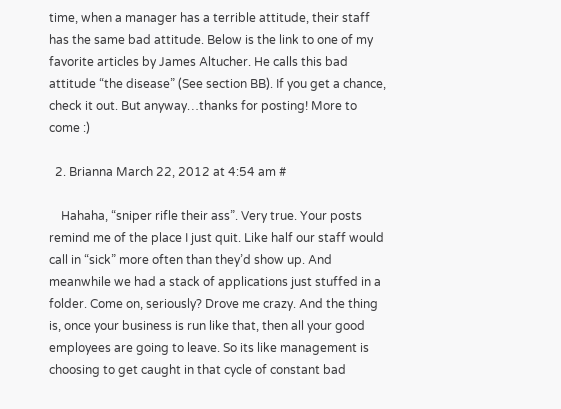time, when a manager has a terrible attitude, their staff has the same bad attitude. Below is the link to one of my favorite articles by James Altucher. He calls this bad attitude “the disease” (See section BB). If you get a chance, check it out. But anyway…thanks for posting! More to come :)

  2. Brianna March 22, 2012 at 4:54 am #

    Hahaha, “sniper rifle their ass”. Very true. Your posts remind me of the place I just quit. Like half our staff would call in “sick” more often than they’d show up. And meanwhile we had a stack of applications just stuffed in a folder. Come on, seriously? Drove me crazy. And the thing is, once your business is run like that, then all your good employees are going to leave. So its like management is choosing to get caught in that cycle of constant bad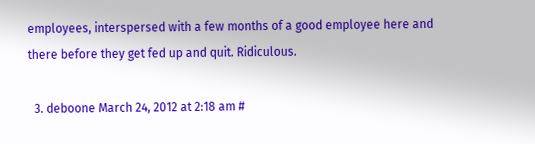employees, interspersed with a few months of a good employee here and there before they get fed up and quit. Ridiculous.

  3. deboone March 24, 2012 at 2:18 am #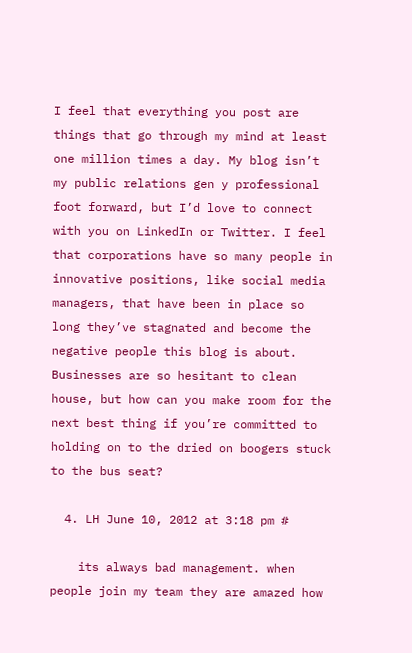I feel that everything you post are things that go through my mind at least one million times a day. My blog isn’t my public relations gen y professional foot forward, but I’d love to connect with you on LinkedIn or Twitter. I feel that corporations have so many people in innovative positions, like social media managers, that have been in place so long they’ve stagnated and become the negative people this blog is about. Businesses are so hesitant to clean house, but how can you make room for the next best thing if you’re committed to holding on to the dried on boogers stuck to the bus seat?

  4. LH June 10, 2012 at 3:18 pm #

    its always bad management. when people join my team they are amazed how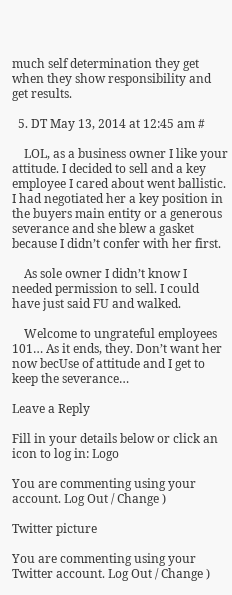much self determination they get when they show responsibility and get results.

  5. DT May 13, 2014 at 12:45 am #

    LOL, as a business owner I like your attitude. I decided to sell and a key employee I cared about went ballistic. I had negotiated her a key position in the buyers main entity or a generous severance and she blew a gasket because I didn’t confer with her first.

    As sole owner I didn’t know I needed permission to sell. I could have just said FU and walked.

    Welcome to ungrateful employees 101… As it ends, they. Don’t want her now becUse of attitude and I get to keep the severance…

Leave a Reply

Fill in your details below or click an icon to log in: Logo

You are commenting using your account. Log Out / Change )

Twitter picture

You are commenting using your Twitter account. Log Out / Change )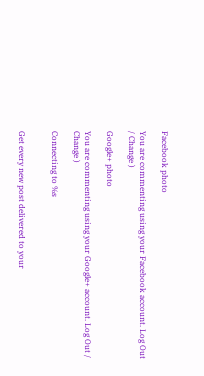Facebook photo

You are commenting using your Facebook account. Log Out / Change )

Google+ photo

You are commenting using your Google+ account. Log Out / Change )

Connecting to %s


Get every new post delivered to your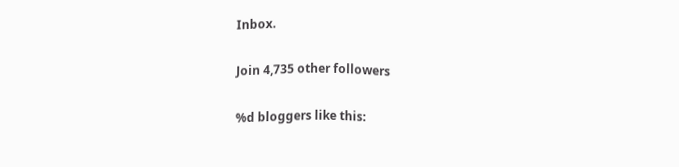Inbox.

Join 4,735 other followers

%d bloggers like this: